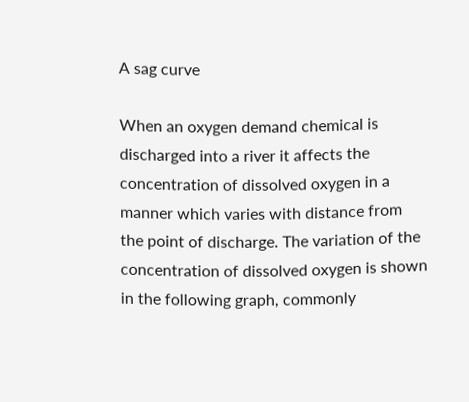A sag curve

When an oxygen demand chemical is discharged into a river it affects the concentration of dissolved oxygen in a manner which varies with distance from the point of discharge. The variation of the concentration of dissolved oxygen is shown in the following graph, commonly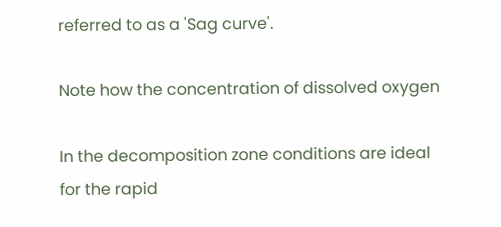referred to as a 'Sag curve'.

Note how the concentration of dissolved oxygen

In the decomposition zone conditions are ideal for the rapid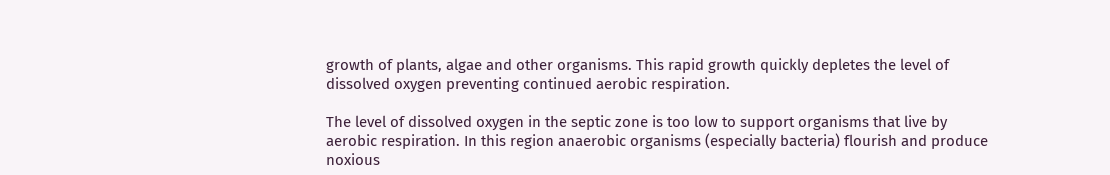growth of plants, algae and other organisms. This rapid growth quickly depletes the level of dissolved oxygen preventing continued aerobic respiration.

The level of dissolved oxygen in the septic zone is too low to support organisms that live by aerobic respiration. In this region anaerobic organisms (especially bacteria) flourish and produce noxious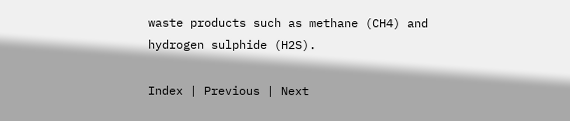waste products such as methane (CH4) and hydrogen sulphide (H2S).

Index | Previous | Next